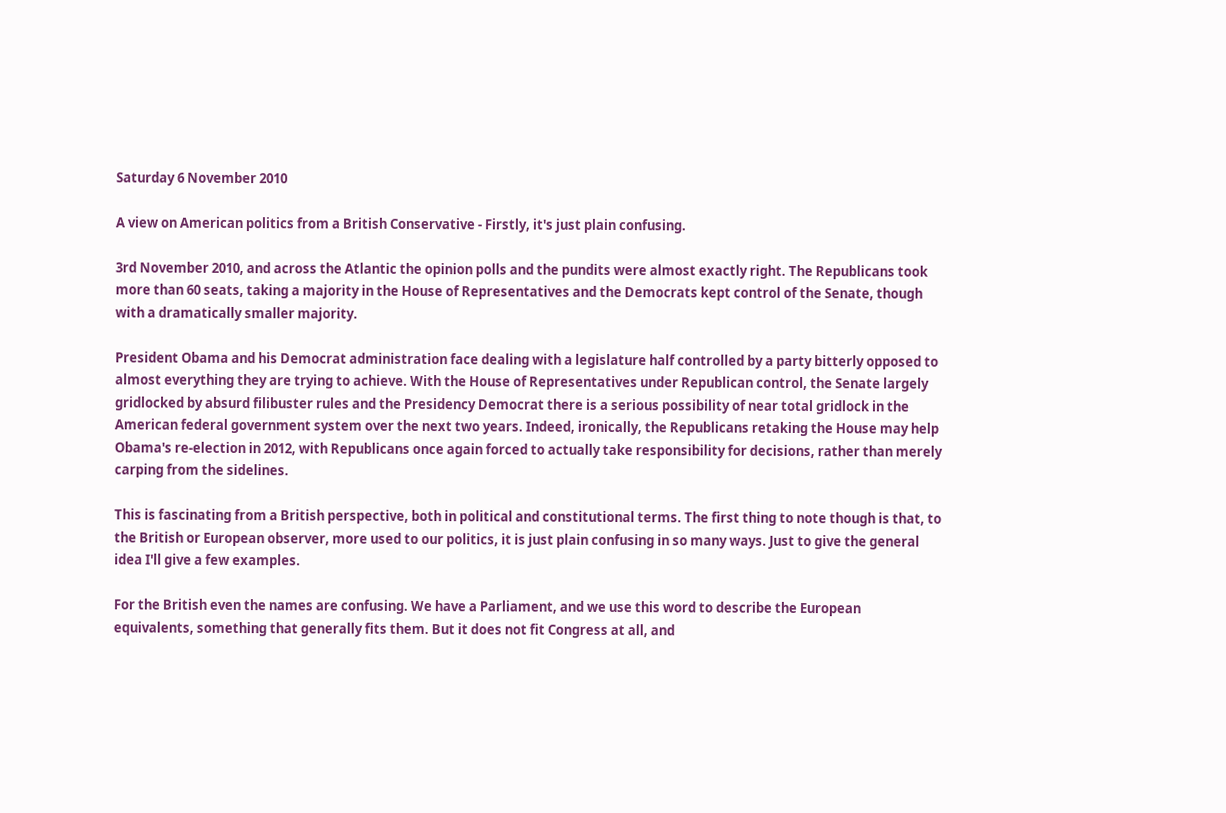Saturday 6 November 2010

A view on American politics from a British Conservative - Firstly, it's just plain confusing.

3rd November 2010, and across the Atlantic the opinion polls and the pundits were almost exactly right. The Republicans took more than 60 seats, taking a majority in the House of Representatives and the Democrats kept control of the Senate, though with a dramatically smaller majority.

President Obama and his Democrat administration face dealing with a legislature half controlled by a party bitterly opposed to almost everything they are trying to achieve. With the House of Representatives under Republican control, the Senate largely gridlocked by absurd filibuster rules and the Presidency Democrat there is a serious possibility of near total gridlock in the American federal government system over the next two years. Indeed, ironically, the Republicans retaking the House may help Obama's re-election in 2012, with Republicans once again forced to actually take responsibility for decisions, rather than merely carping from the sidelines.

This is fascinating from a British perspective, both in political and constitutional terms. The first thing to note though is that, to the British or European observer, more used to our politics, it is just plain confusing in so many ways. Just to give the general idea I'll give a few examples.

For the British even the names are confusing. We have a Parliament, and we use this word to describe the European equivalents, something that generally fits them. But it does not fit Congress at all, and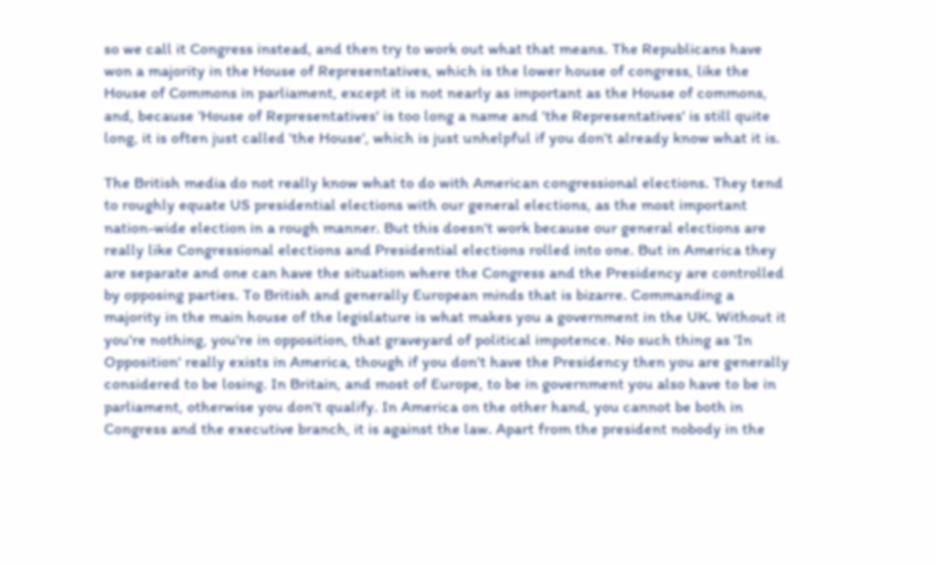so we call it Congress instead, and then try to work out what that means. The Republicans have won a majority in the House of Representatives, which is the lower house of congress, like the House of Commons in parliament, except it is not nearly as important as the House of commons, and, because 'House of Representatives' is too long a name and 'the Representatives' is still quite long, it is often just called 'the House', which is just unhelpful if you don't already know what it is.

The British media do not really know what to do with American congressional elections. They tend to roughly equate US presidential elections with our general elections, as the most important nation-wide election in a rough manner. But this doesn't work because our general elections are really like Congressional elections and Presidential elections rolled into one. But in America they are separate and one can have the situation where the Congress and the Presidency are controlled by opposing parties. To British and generally European minds that is bizarre. Commanding a majority in the main house of the legislature is what makes you a government in the UK. Without it you're nothing, you're in opposition, that graveyard of political impotence. No such thing as 'In Opposition' really exists in America, though if you don't have the Presidency then you are generally considered to be losing. In Britain, and most of Europe, to be in government you also have to be in parliament, otherwise you don't qualify. In America on the other hand, you cannot be both in Congress and the executive branch, it is against the law. Apart from the president nobody in the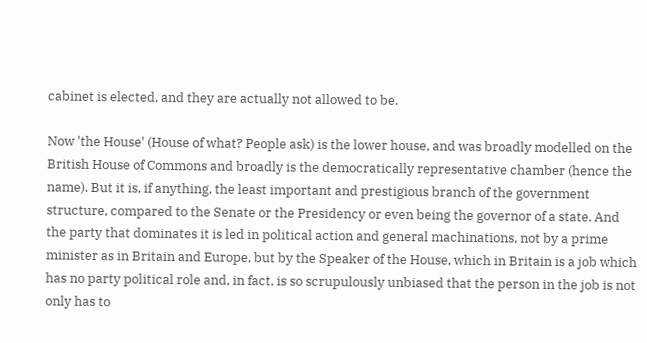cabinet is elected, and they are actually not allowed to be.

Now 'the House' (House of what? People ask) is the lower house, and was broadly modelled on the British House of Commons and broadly is the democratically representative chamber (hence the name). But it is, if anything, the least important and prestigious branch of the government structure, compared to the Senate or the Presidency or even being the governor of a state. And the party that dominates it is led in political action and general machinations, not by a prime minister as in Britain and Europe, but by the Speaker of the House, which in Britain is a job which has no party political role and, in fact, is so scrupulously unbiased that the person in the job is not only has to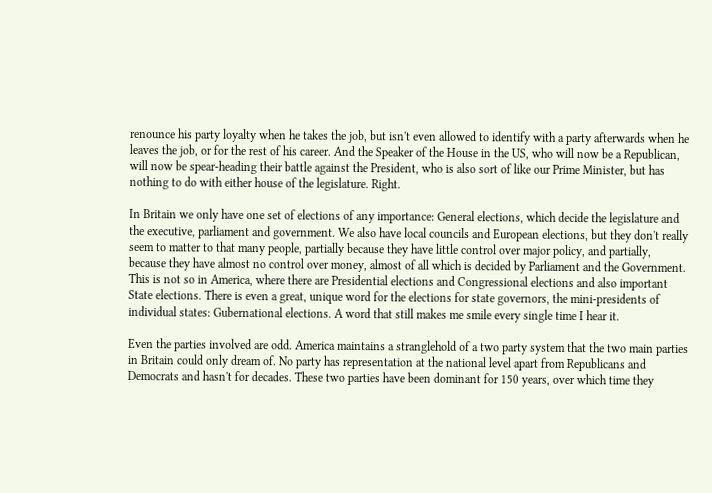renounce his party loyalty when he takes the job, but isn't even allowed to identify with a party afterwards when he leaves the job, or for the rest of his career. And the Speaker of the House in the US, who will now be a Republican, will now be spear-heading their battle against the President, who is also sort of like our Prime Minister, but has nothing to do with either house of the legislature. Right.

In Britain we only have one set of elections of any importance: General elections, which decide the legislature and the executive, parliament and government. We also have local councils and European elections, but they don't really seem to matter to that many people, partially because they have little control over major policy, and partially, because they have almost no control over money, almost of all which is decided by Parliament and the Government. This is not so in America, where there are Presidential elections and Congressional elections and also important State elections. There is even a great, unique word for the elections for state governors, the mini-presidents of individual states: Gubernational elections. A word that still makes me smile every single time I hear it.

Even the parties involved are odd. America maintains a stranglehold of a two party system that the two main parties in Britain could only dream of. No party has representation at the national level apart from Republicans and Democrats and hasn't for decades. These two parties have been dominant for 150 years, over which time they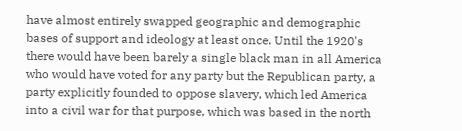have almost entirely swapped geographic and demographic bases of support and ideology at least once. Until the 1920's there would have been barely a single black man in all America who would have voted for any party but the Republican party, a party explicitly founded to oppose slavery, which led America into a civil war for that purpose, which was based in the north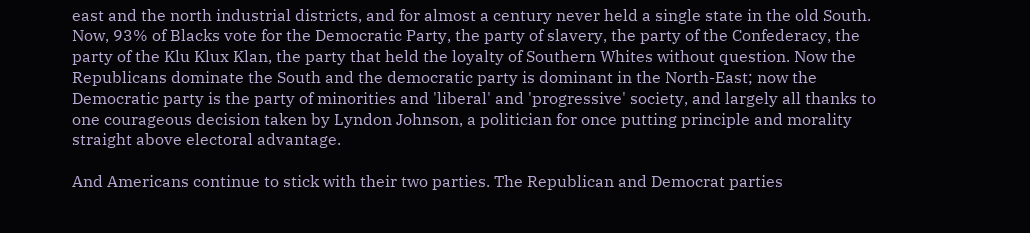east and the north industrial districts, and for almost a century never held a single state in the old South. Now, 93% of Blacks vote for the Democratic Party, the party of slavery, the party of the Confederacy, the party of the Klu Klux Klan, the party that held the loyalty of Southern Whites without question. Now the Republicans dominate the South and the democratic party is dominant in the North-East; now the Democratic party is the party of minorities and 'liberal' and 'progressive' society, and largely all thanks to one courageous decision taken by Lyndon Johnson, a politician for once putting principle and morality straight above electoral advantage.

And Americans continue to stick with their two parties. The Republican and Democrat parties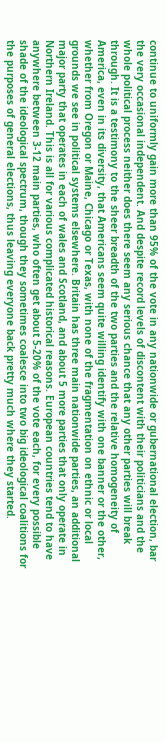continue to uniformly gain more than 95% of the vote in any nationwide or gubernational election, bar the very occasional independent. And despite record levels of discontent with their politicians and the whole political process neither does there seem any serious chance that any other parties will break through. It is a testimony to the sheer breadth of the two parties and the relative homogeneity of America, even in its diversity, that Americans seem quite willing identify with one banner or the other, whether from Oregon or Maine, Chicago or Texas, with none of the fragmentation on ethnic or local grounds we see in political systems elsewhere. Britain has three main nationwide parties, an additional major party that operates in each of wales and Scotland, and about 5 more parties that only operate in Northern Ireland. This is all for various complicated historical reasons. European countries tend to have anywhere between 3-12 main parties, who often get about 5-20% of the vote each, for every possible shade of the ideological spectrum, though they sometimes coalesce into two big ideological coalitions for the purposes of general elections, thus leaving everyone back pretty much where they started.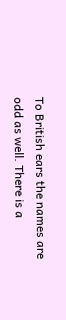To British ears the names are odd as well. There is a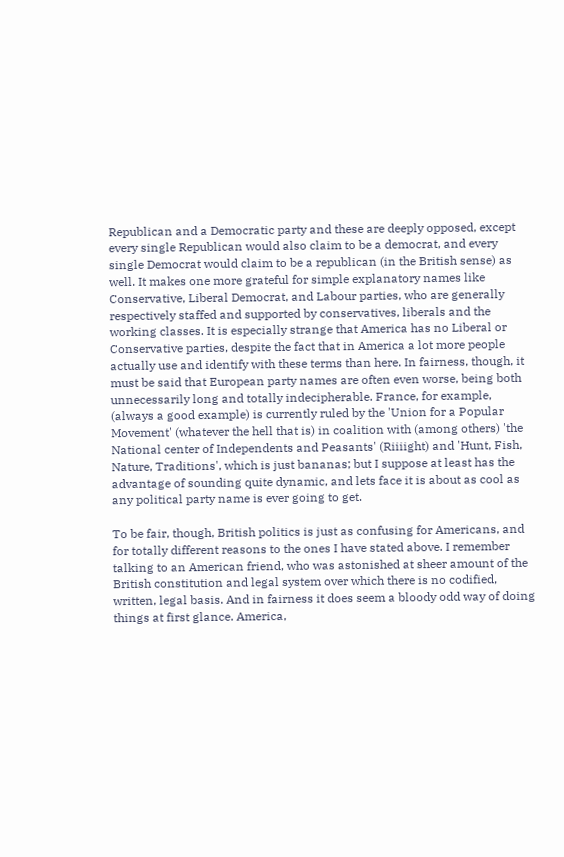Republican and a Democratic party and these are deeply opposed, except every single Republican would also claim to be a democrat, and every single Democrat would claim to be a republican (in the British sense) as well. It makes one more grateful for simple explanatory names like Conservative, Liberal Democrat, and Labour parties, who are generally respectively staffed and supported by conservatives, liberals and the working classes. It is especially strange that America has no Liberal or Conservative parties, despite the fact that in America a lot more people actually use and identify with these terms than here. In fairness, though, it must be said that European party names are often even worse, being both unnecessarily long and totally indecipherable. France, for example, (always a good example) is currently ruled by the 'Union for a Popular Movement' (whatever the hell that is) in coalition with (among others) 'the National center of Independents and Peasants' (Riiiight) and 'Hunt, Fish, Nature, Traditions', which is just bananas; but I suppose at least has the advantage of sounding quite dynamic, and lets face it is about as cool as any political party name is ever going to get.

To be fair, though, British politics is just as confusing for Americans, and for totally different reasons to the ones I have stated above. I remember talking to an American friend, who was astonished at sheer amount of the British constitution and legal system over which there is no codified, written, legal basis. And in fairness it does seem a bloody odd way of doing things at first glance. America,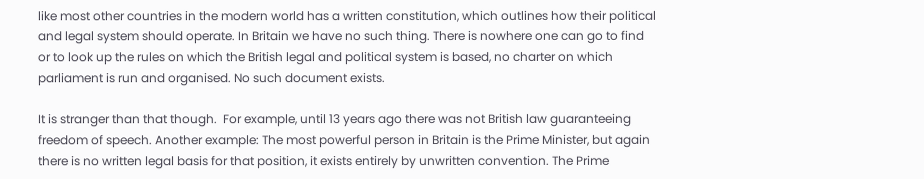like most other countries in the modern world has a written constitution, which outlines how their political and legal system should operate. In Britain we have no such thing. There is nowhere one can go to find or to look up the rules on which the British legal and political system is based, no charter on which parliament is run and organised. No such document exists.

It is stranger than that though.  For example, until 13 years ago there was not British law guaranteeing freedom of speech. Another example: The most powerful person in Britain is the Prime Minister, but again there is no written legal basis for that position, it exists entirely by unwritten convention. The Prime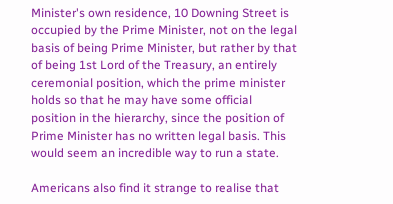Minister's own residence, 10 Downing Street is occupied by the Prime Minister, not on the legal basis of being Prime Minister, but rather by that of being 1st Lord of the Treasury, an entirely ceremonial position, which the prime minister holds so that he may have some official position in the hierarchy, since the position of Prime Minister has no written legal basis. This would seem an incredible way to run a state.

Americans also find it strange to realise that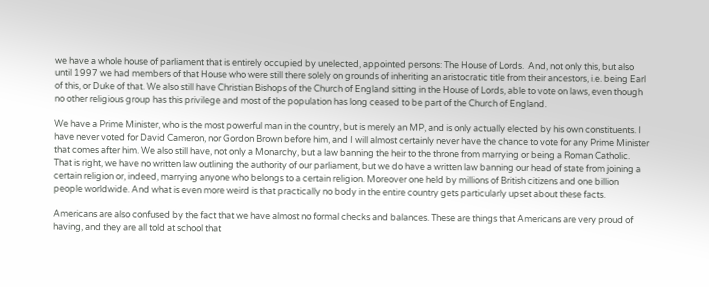we have a whole house of parliament that is entirely occupied by unelected, appointed persons: The House of Lords.  And, not only this, but also until 1997 we had members of that House who were still there solely on grounds of inheriting an aristocratic title from their ancestors, i.e. being Earl of this, or Duke of that. We also still have Christian Bishops of the Church of England sitting in the House of Lords, able to vote on laws, even though no other religious group has this privilege and most of the population has long ceased to be part of the Church of England.

We have a Prime Minister, who is the most powerful man in the country, but is merely an MP, and is only actually elected by his own constituents. I have never voted for David Cameron, nor Gordon Brown before him, and I will almost certainly never have the chance to vote for any Prime Minister that comes after him. We also still have, not only a Monarchy, but a law banning the heir to the throne from marrying or being a Roman Catholic. That is right, we have no written law outlining the authority of our parliament, but we do have a written law banning our head of state from joining a certain religion or, indeed, marrying anyone who belongs to a certain religion. Moreover one held by millions of British citizens and one billion people worldwide. And what is even more weird is that practically no body in the entire country gets particularly upset about these facts.

Americans are also confused by the fact that we have almost no formal checks and balances. These are things that Americans are very proud of having, and they are all told at school that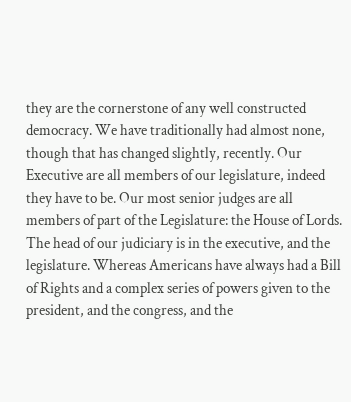they are the cornerstone of any well constructed democracy. We have traditionally had almost none, though that has changed slightly, recently. Our Executive are all members of our legislature, indeed they have to be. Our most senior judges are all members of part of the Legislature: the House of Lords. The head of our judiciary is in the executive, and the legislature. Whereas Americans have always had a Bill of Rights and a complex series of powers given to the president, and the congress, and the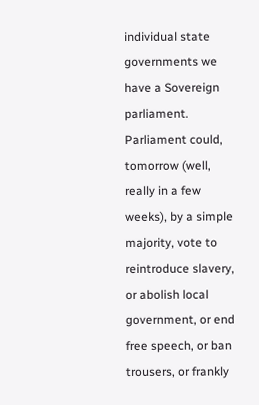individual state governments we have a Sovereign parliament. Parliament could, tomorrow (well, really in a few weeks), by a simple majority, vote to reintroduce slavery, or abolish local government, or end free speech, or ban trousers, or frankly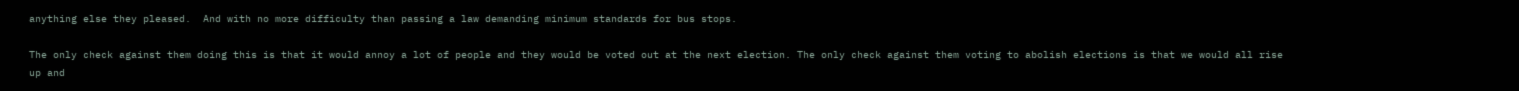anything else they pleased.  And with no more difficulty than passing a law demanding minimum standards for bus stops.

The only check against them doing this is that it would annoy a lot of people and they would be voted out at the next election. The only check against them voting to abolish elections is that we would all rise up and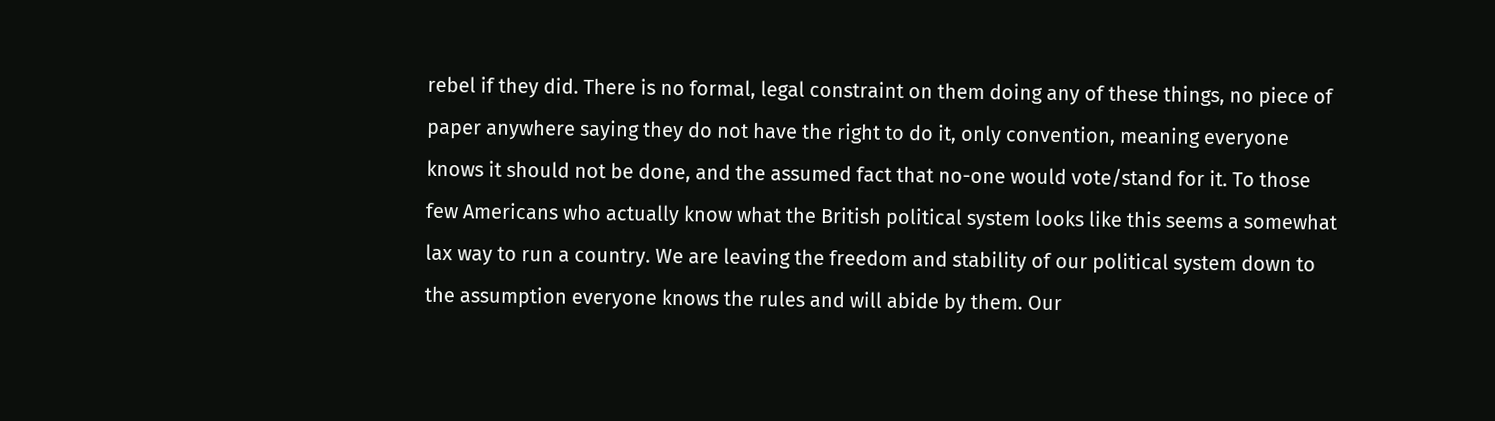rebel if they did. There is no formal, legal constraint on them doing any of these things, no piece of paper anywhere saying they do not have the right to do it, only convention, meaning everyone knows it should not be done, and the assumed fact that no-one would vote/stand for it. To those few Americans who actually know what the British political system looks like this seems a somewhat lax way to run a country. We are leaving the freedom and stability of our political system down to the assumption everyone knows the rules and will abide by them. Our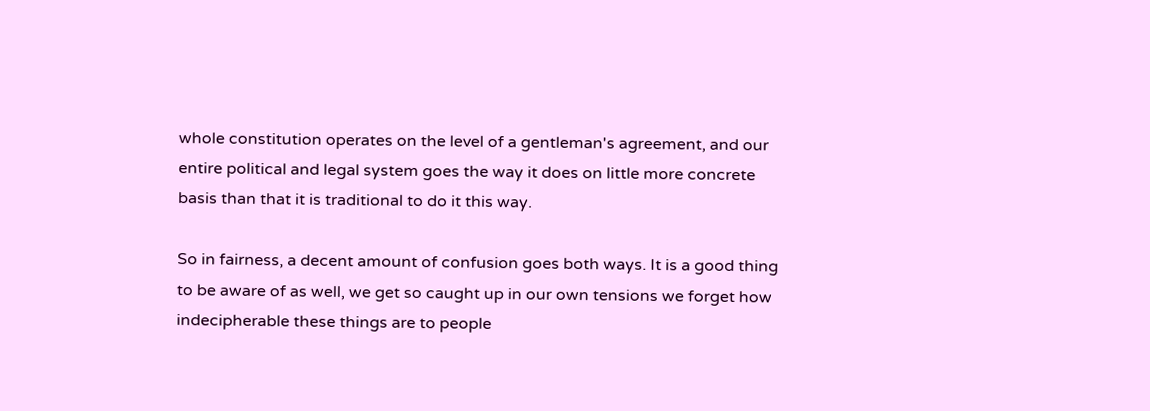whole constitution operates on the level of a gentleman's agreement, and our entire political and legal system goes the way it does on little more concrete basis than that it is traditional to do it this way.

So in fairness, a decent amount of confusion goes both ways. It is a good thing to be aware of as well, we get so caught up in our own tensions we forget how indecipherable these things are to people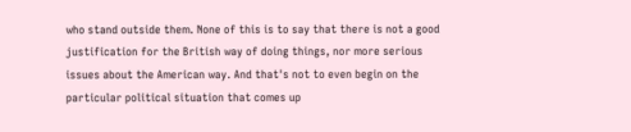who stand outside them. None of this is to say that there is not a good justification for the British way of doing things, nor more serious issues about the American way. And that's not to even begin on the particular political situation that comes up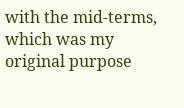with the mid-terms, which was my original purpose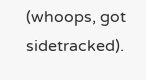(whoops, got sidetracked).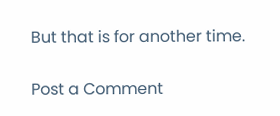But that is for another time.


Post a Comment